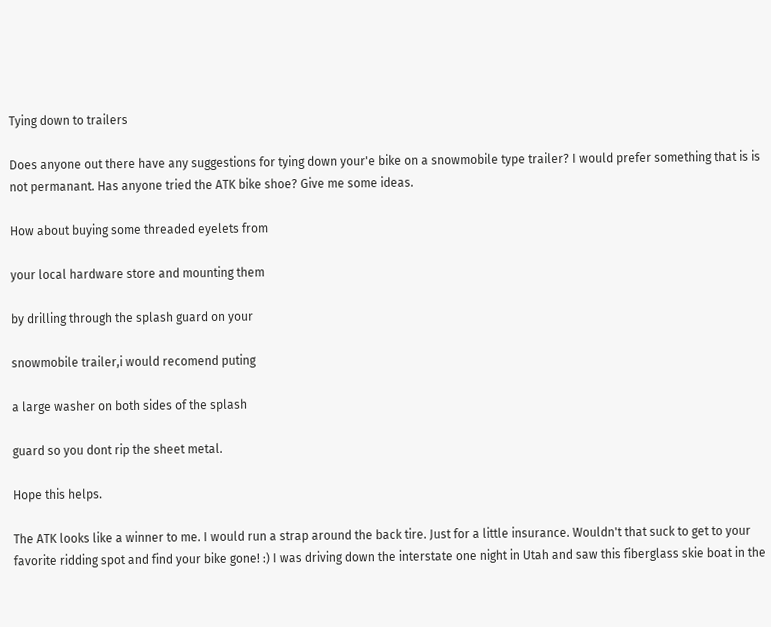Tying down to trailers

Does anyone out there have any suggestions for tying down your'e bike on a snowmobile type trailer? I would prefer something that is is not permanant. Has anyone tried the ATK bike shoe? Give me some ideas.

How about buying some threaded eyelets from

your local hardware store and mounting them

by drilling through the splash guard on your

snowmobile trailer,i would recomend puting

a large washer on both sides of the splash

guard so you dont rip the sheet metal.

Hope this helps.

The ATK looks like a winner to me. I would run a strap around the back tire. Just for a little insurance. Wouldn't that suck to get to your favorite ridding spot and find your bike gone! :) I was driving down the interstate one night in Utah and saw this fiberglass skie boat in the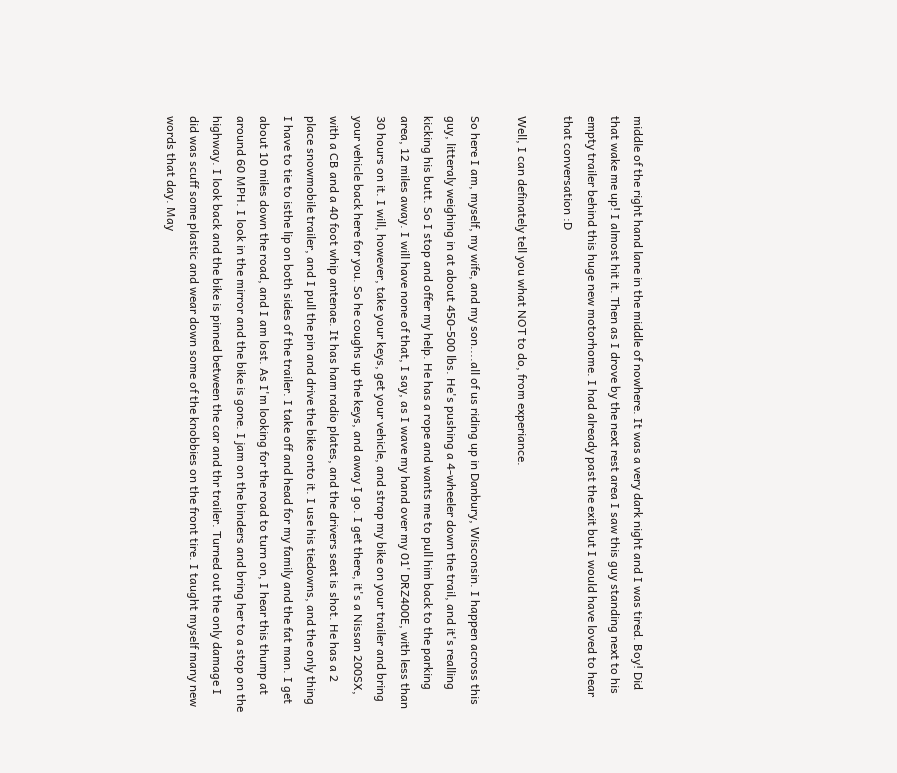middle of the right hand lane in the middle of nowhere. It was a very dark night and I was tired. Boy! Did that wake me up! I almost hit it. Then as I drove by the next rest area I saw this guy standing next to his empty trailer behind this huge new motorhome. I had already past the exit but I would have loved to hear that conversation :D

Well, I can definately tell you what NOT to do, from experiance.

So here I am, myself, my wife, and my son....all of us riding up in Danbury, Wisconsin. I happen across this guy, litteraly weighing in at about 450-500 lbs. He's pushing a 4-wheeler down the trail, and it's realling kicking his butt. So I stop and offer my help. He has a rope and wants me to pull him back to the parking area, 12 miles away. I will have none of that, I say, as I wave my hand over my 01' DRZ400E, with less than 30 hours on it. I will, however, take your keys, get your vehicle, and strap my bike on your trailer and bring your vehicle back here for you. So he coughs up the keys, and away I go. I get there, it's a Nissan 200SX, with a CB and a 40 foot whip antenae. It has ham radio plates, and the drivers seat is shot. He has a 2 place snowmobile trailer, and I pull the pin and drive the bike onto it. I use his tiedowns, and the only thing I have to tie to isthe lip on both sides of the trailer. I take off and head for my family and the fat man. I get about 10 miles down the road, and I am lost. As I'm looking for the road to turn on, I hear this thump at around 60 MPH. I look in the mirror and the bike is gone. I jam on the binders and bring her to a stop on the highway. I look back and the bike is pinned between the car and thr trailer. Turned out the only damage I did was scuff some plastic and wear down some of the knobbies on the front tire. I taught myself many new words that day. May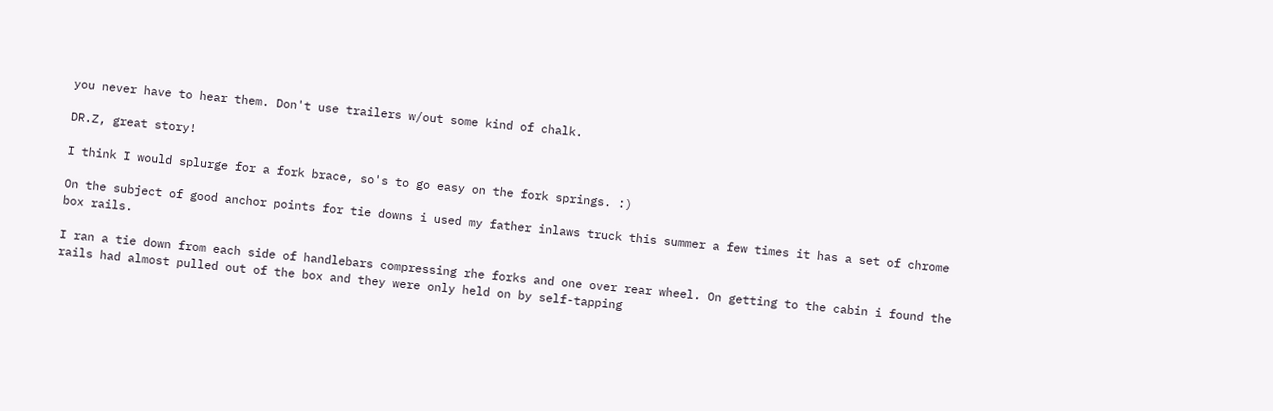you never have to hear them. Don't use trailers w/out some kind of chalk.

DR.Z, great story!

I think I would splurge for a fork brace, so's to go easy on the fork springs. :)

On the subject of good anchor points for tie downs i used my father inlaws truck this summer a few times it has a set of chrome box rails.

I ran a tie down from each side of handlebars compressing rhe forks and one over rear wheel. On getting to the cabin i found the rails had almost pulled out of the box and they were only held on by self-tapping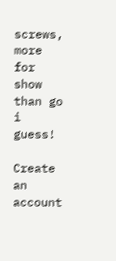screws, more for show than go i guess!

Create an account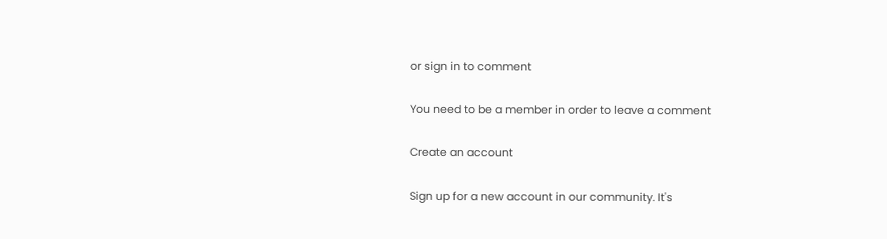or sign in to comment

You need to be a member in order to leave a comment

Create an account

Sign up for a new account in our community. It's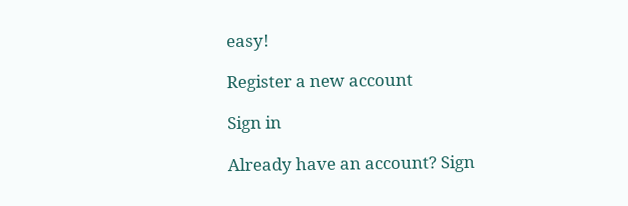easy!

Register a new account

Sign in

Already have an account? Sign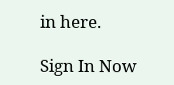in here.

Sign In Now